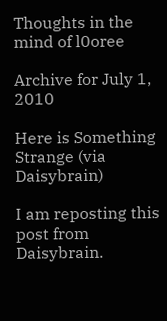Thoughts in the mind of l0oree

Archive for July 1, 2010

Here is Something Strange (via Daisybrain)

I am reposting this post from Daisybrain.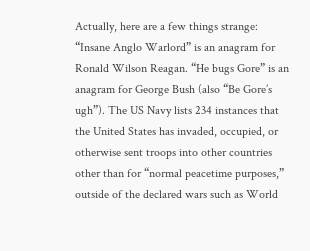Actually, here are a few things strange: “Insane Anglo Warlord” is an anagram for Ronald Wilson Reagan. “He bugs Gore” is an anagram for George Bush (also “Be Gore’s ugh”). The US Navy lists 234 instances that the United States has invaded, occupied, or otherwise sent troops into other countries other than for “normal peacetime purposes,” outside of the declared wars such as World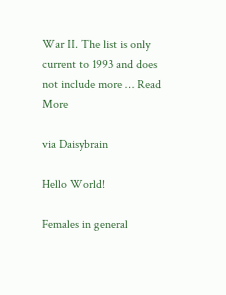War II. The list is only current to 1993 and does not include more … Read More

via Daisybrain

Hello World!

Females in general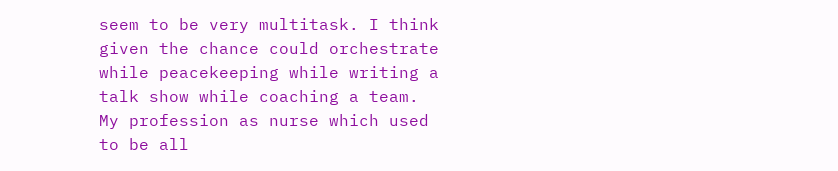seem to be very multitask. I think given the chance could orchestrate while peacekeeping while writing a talk show while coaching a team. My profession as nurse which used to be all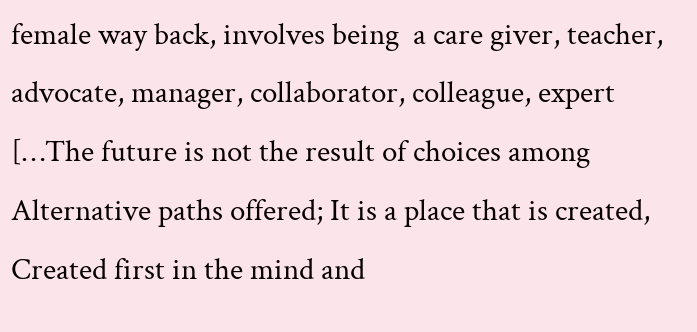female way back, involves being  a care giver, teacher, advocate, manager, collaborator, colleague, expert […The future is not the result of choices among Alternative paths offered; It is a place that is created, Created first in the mind and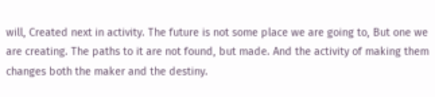will, Created next in activity. The future is not some place we are going to, But one we are creating. The paths to it are not found, but made. And the activity of making them changes both the maker and the destiny.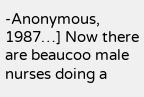-Anonymous, 1987…] Now there are beaucoo male nurses doing a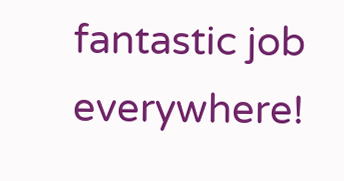fantastic job everywhere!